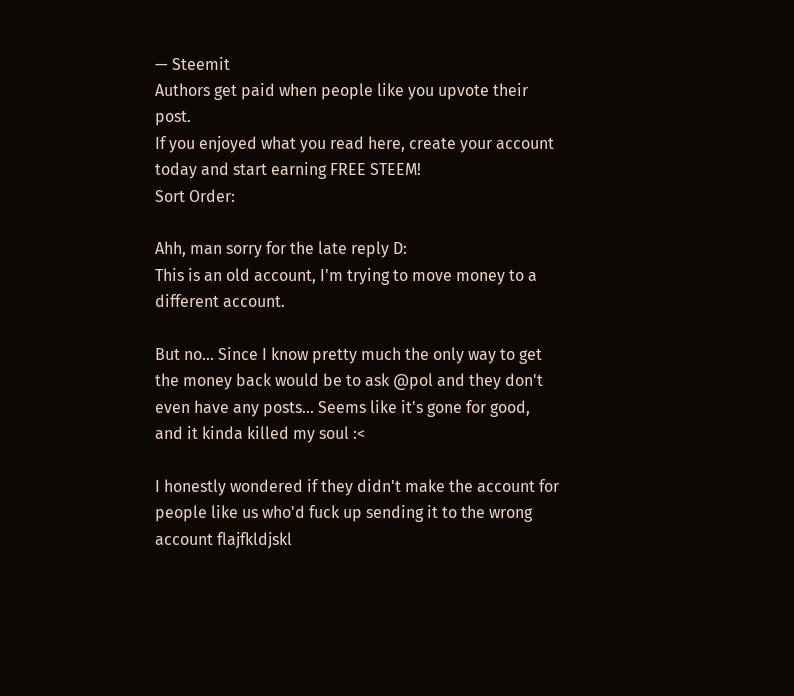— Steemit
Authors get paid when people like you upvote their post.
If you enjoyed what you read here, create your account today and start earning FREE STEEM!
Sort Order:

Ahh, man sorry for the late reply D:
This is an old account, I'm trying to move money to a different account.

But no... Since I know pretty much the only way to get the money back would be to ask @pol and they don't even have any posts... Seems like it's gone for good, and it kinda killed my soul :<

I honestly wondered if they didn't make the account for people like us who'd fuck up sending it to the wrong account flajfkldjskl